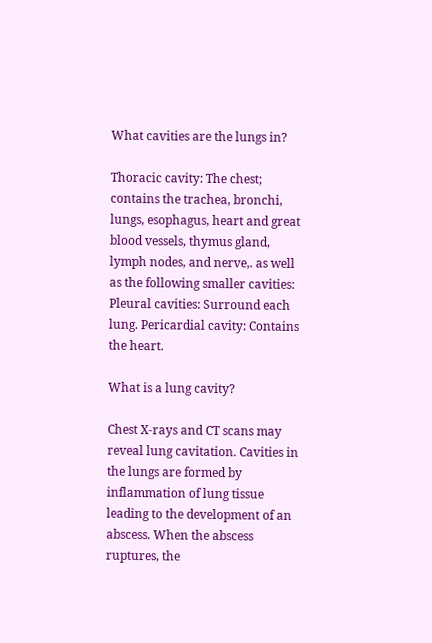What cavities are the lungs in?

Thoracic cavity: The chest; contains the trachea, bronchi, lungs, esophagus, heart and great blood vessels, thymus gland, lymph nodes, and nerve,. as well as the following smaller cavities: Pleural cavities: Surround each lung. Pericardial cavity: Contains the heart.

What is a lung cavity?

Chest X-rays and CT scans may reveal lung cavitation. Cavities in the lungs are formed by inflammation of lung tissue leading to the development of an abscess. When the abscess ruptures, the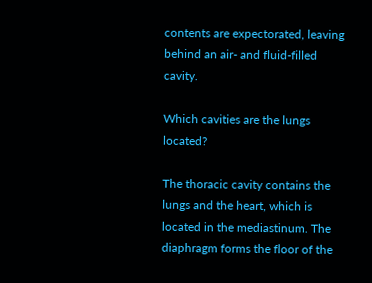contents are expectorated, leaving behind an air- and fluid-filled cavity.

Which cavities are the lungs located?

The thoracic cavity contains the lungs and the heart, which is located in the mediastinum. The diaphragm forms the floor of the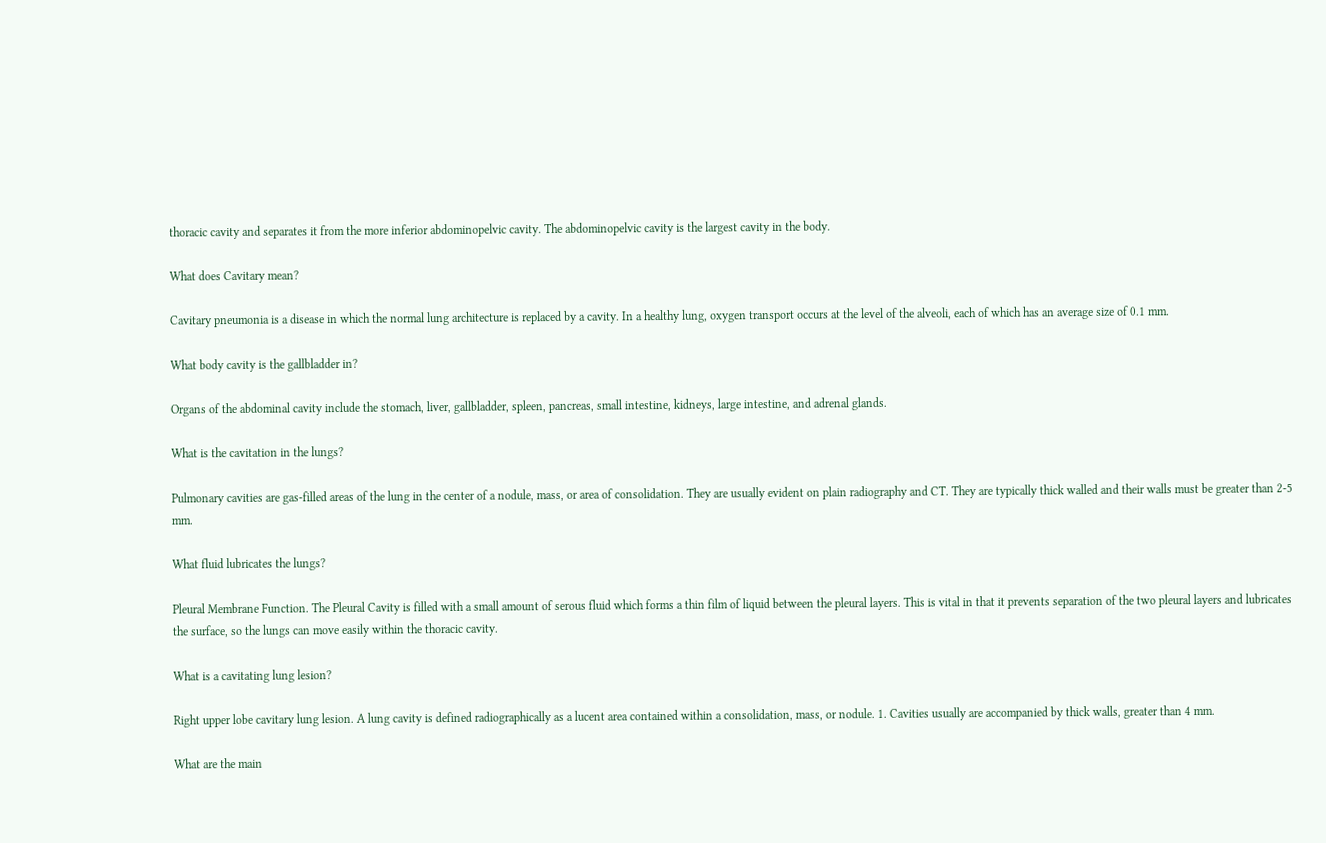thoracic cavity and separates it from the more inferior abdominopelvic cavity. The abdominopelvic cavity is the largest cavity in the body.

What does Cavitary mean?

Cavitary pneumonia is a disease in which the normal lung architecture is replaced by a cavity. In a healthy lung, oxygen transport occurs at the level of the alveoli, each of which has an average size of 0.1 mm.

What body cavity is the gallbladder in?

Organs of the abdominal cavity include the stomach, liver, gallbladder, spleen, pancreas, small intestine, kidneys, large intestine, and adrenal glands.

What is the cavitation in the lungs?

Pulmonary cavities are gas-filled areas of the lung in the center of a nodule, mass, or area of consolidation. They are usually evident on plain radiography and CT. They are typically thick walled and their walls must be greater than 2-5 mm.

What fluid lubricates the lungs?

Pleural Membrane Function. The Pleural Cavity is filled with a small amount of serous fluid which forms a thin film of liquid between the pleural layers. This is vital in that it prevents separation of the two pleural layers and lubricates the surface, so the lungs can move easily within the thoracic cavity.

What is a cavitating lung lesion?

Right upper lobe cavitary lung lesion. A lung cavity is defined radiographically as a lucent area contained within a consolidation, mass, or nodule. 1. Cavities usually are accompanied by thick walls, greater than 4 mm.

What are the main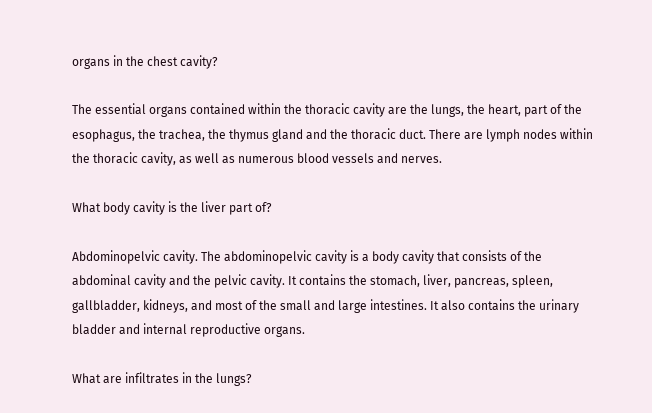organs in the chest cavity?

The essential organs contained within the thoracic cavity are the lungs, the heart, part of the esophagus, the trachea, the thymus gland and the thoracic duct. There are lymph nodes within the thoracic cavity, as well as numerous blood vessels and nerves.

What body cavity is the liver part of?

Abdominopelvic cavity. The abdominopelvic cavity is a body cavity that consists of the abdominal cavity and the pelvic cavity. It contains the stomach, liver, pancreas, spleen, gallbladder, kidneys, and most of the small and large intestines. It also contains the urinary bladder and internal reproductive organs.

What are infiltrates in the lungs?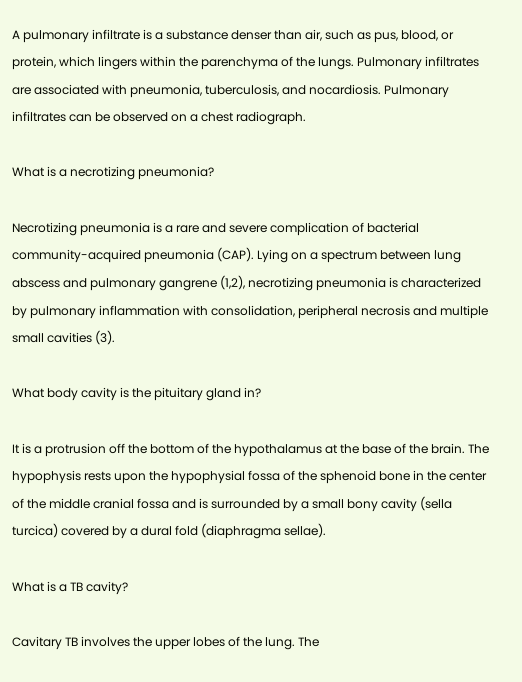A pulmonary infiltrate is a substance denser than air, such as pus, blood, or protein, which lingers within the parenchyma of the lungs. Pulmonary infiltrates are associated with pneumonia, tuberculosis, and nocardiosis. Pulmonary infiltrates can be observed on a chest radiograph.

What is a necrotizing pneumonia?

Necrotizing pneumonia is a rare and severe complication of bacterial community-acquired pneumonia (CAP). Lying on a spectrum between lung abscess and pulmonary gangrene (1,2), necrotizing pneumonia is characterized by pulmonary inflammation with consolidation, peripheral necrosis and multiple small cavities (3).

What body cavity is the pituitary gland in?

It is a protrusion off the bottom of the hypothalamus at the base of the brain. The hypophysis rests upon the hypophysial fossa of the sphenoid bone in the center of the middle cranial fossa and is surrounded by a small bony cavity (sella turcica) covered by a dural fold (diaphragma sellae).

What is a TB cavity?

Cavitary TB involves the upper lobes of the lung. The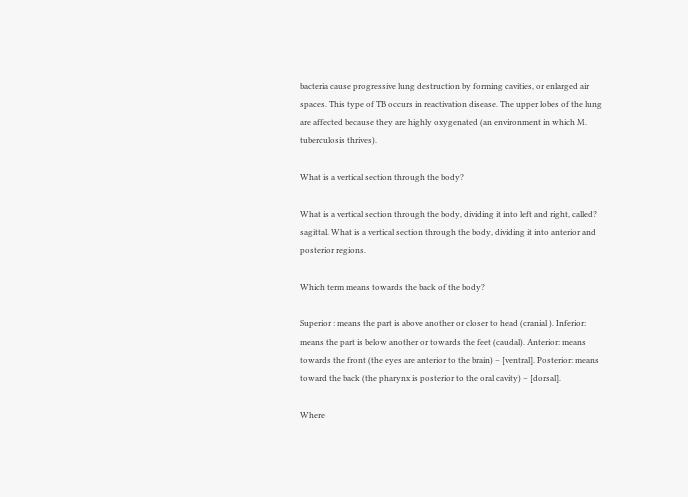bacteria cause progressive lung destruction by forming cavities, or enlarged air spaces. This type of TB occurs in reactivation disease. The upper lobes of the lung are affected because they are highly oxygenated (an environment in which M. tuberculosis thrives).

What is a vertical section through the body?

What is a vertical section through the body, dividing it into left and right, called? sagittal. What is a vertical section through the body, dividing it into anterior and posterior regions.

Which term means towards the back of the body?

Superior : means the part is above another or closer to head (cranial ). Inferior: means the part is below another or towards the feet (caudal). Anterior: means towards the front (the eyes are anterior to the brain) – [ventral]. Posterior: means toward the back (the pharynx is posterior to the oral cavity) – [dorsal].

Where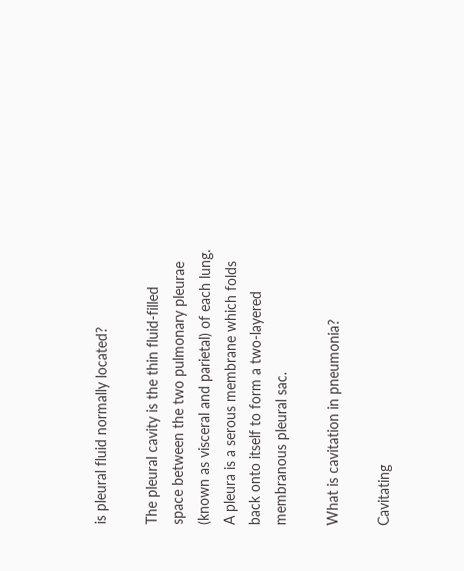is pleural fluid normally located?

The pleural cavity is the thin fluid-filled space between the two pulmonary pleurae (known as visceral and parietal) of each lung. A pleura is a serous membrane which folds back onto itself to form a two-layered membranous pleural sac.

What is cavitation in pneumonia?

Cavitating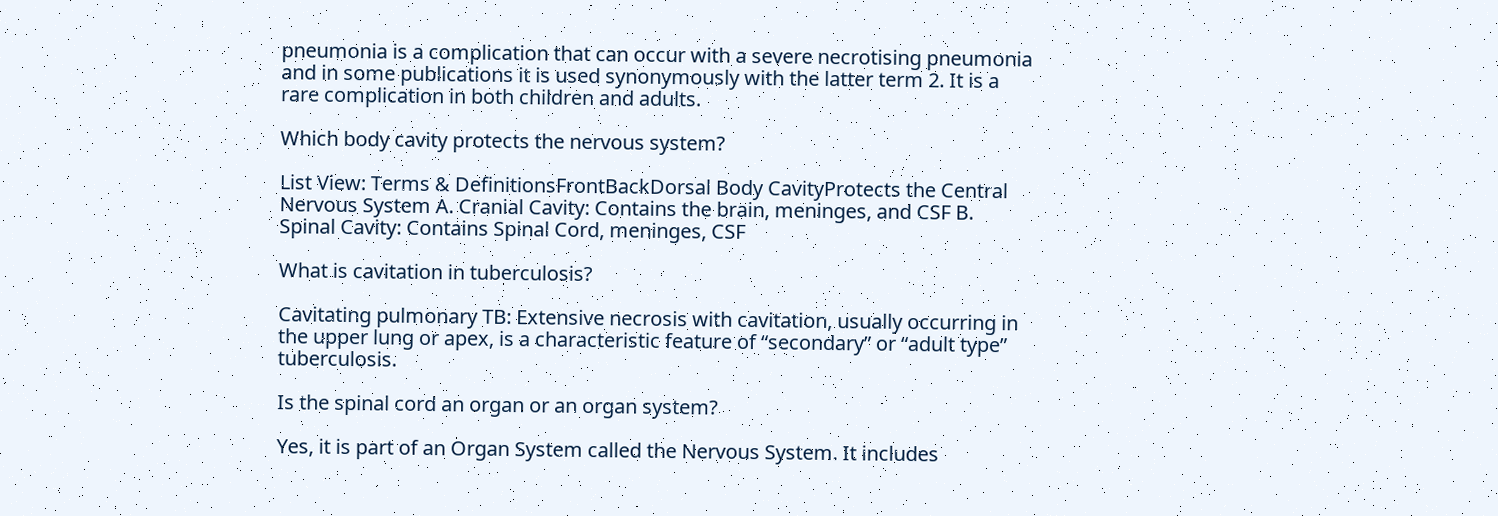pneumonia is a complication that can occur with a severe necrotising pneumonia and in some publications it is used synonymously with the latter term 2. It is a rare complication in both children and adults.

Which body cavity protects the nervous system?

List View: Terms & DefinitionsFrontBackDorsal Body CavityProtects the Central Nervous System A. Cranial Cavity: Contains the brain, meninges, and CSF B. Spinal Cavity: Contains Spinal Cord, meninges, CSF

What is cavitation in tuberculosis?

Cavitating pulmonary TB: Extensive necrosis with cavitation, usually occurring in the upper lung or apex, is a characteristic feature of “secondary” or “adult type” tuberculosis.

Is the spinal cord an organ or an organ system?

Yes, it is part of an Organ System called the Nervous System. It includes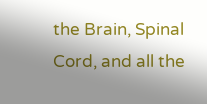the Brain, Spinal Cord, and all the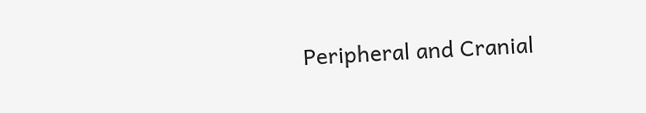Peripheral and Cranial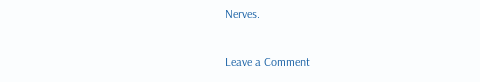Nerves.

Leave a Comment